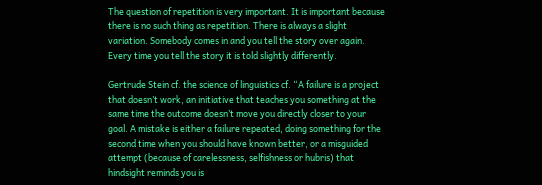The question of repetition is very important. It is important because there is no such thing as repetition. There is always a slight variation. Somebody comes in and you tell the story over again. Every time you tell the story it is told slightly differently.

Gertrude Stein cf. the science of linguistics cf. “A failure is a project that doesn’t work, an initiative that teaches you something at the same time the outcome doesn’t move you directly closer to your goal. A mistake is either a failure repeated, doing something for the second time when you should have known better, or a misguided attempt (because of carelessness, selfishness or hubris) that hindsight reminds you is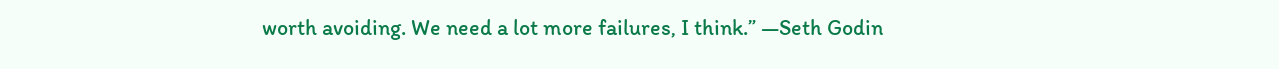worth avoiding. We need a lot more failures, I think.” —Seth Godin